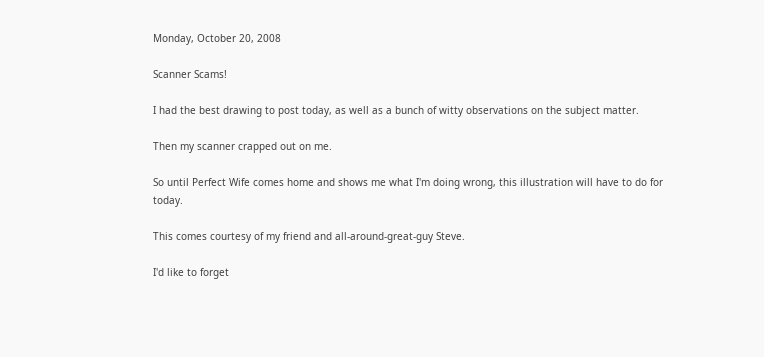Monday, October 20, 2008

Scanner Scams!

I had the best drawing to post today, as well as a bunch of witty observations on the subject matter.

Then my scanner crapped out on me.

So until Perfect Wife comes home and shows me what I'm doing wrong, this illustration will have to do for today.

This comes courtesy of my friend and all-around-great-guy Steve.

I'd like to forget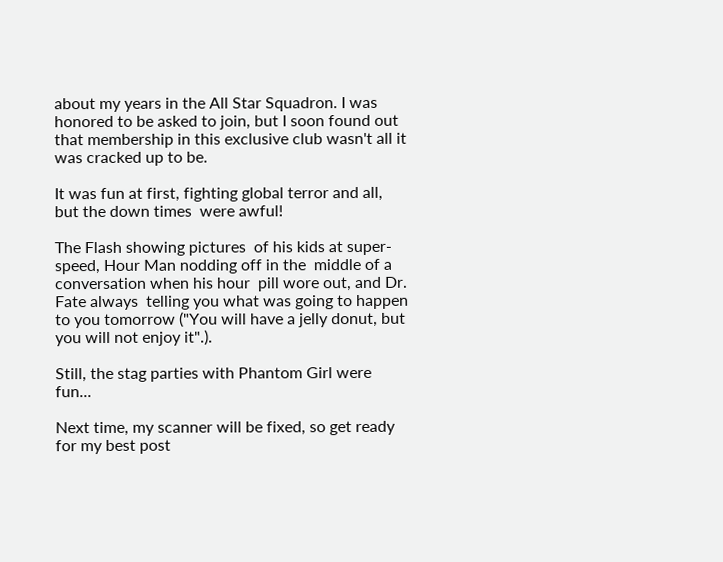about my years in the All Star Squadron. I was honored to be asked to join, but I soon found out that membership in this exclusive club wasn't all it was cracked up to be.

It was fun at first, fighting global terror and all, but the down times  were awful!

The Flash showing pictures  of his kids at super-speed, Hour Man nodding off in the  middle of a conversation when his hour  pill wore out, and Dr. Fate always  telling you what was going to happen to you tomorrow ("You will have a jelly donut, but you will not enjoy it".).

Still, the stag parties with Phantom Girl were fun...

Next time, my scanner will be fixed, so get ready for my best post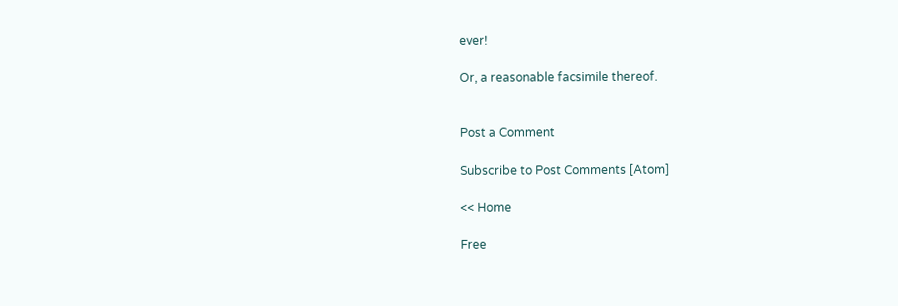ever!

Or, a reasonable facsimile thereof.


Post a Comment

Subscribe to Post Comments [Atom]

<< Home

Free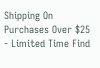Shipping On Purchases Over $25 - Limited Time Find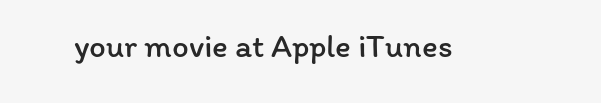your movie at Apple iTunes